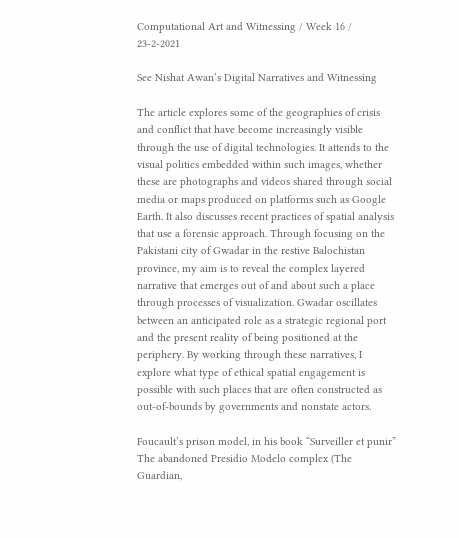Computational Art and Witnessing / Week 16 / 23-2-2021

See Nishat Awan‘s Digital Narratives and Witnessing

The article explores some of the geographies of crisis and conflict that have become increasingly visible through the use of digital technologies. It attends to the visual politics embedded within such images, whether these are photographs and videos shared through social media or maps produced on platforms such as Google Earth. It also discusses recent practices of spatial analysis that use a forensic approach. Through focusing on the Pakistani city of Gwadar in the restive Balochistan province, my aim is to reveal the complex layered narrative that emerges out of and about such a place through processes of visualization. Gwadar oscillates between an anticipated role as a strategic regional port and the present reality of being positioned at the periphery. By working through these narratives, I explore what type of ethical spatial engagement is possible with such places that are often constructed as out-of-bounds by governments and nonstate actors.

Foucault’s prison model, in his book “Surveiller et punir”
The abandoned Presidio Modelo complex (The Guardian,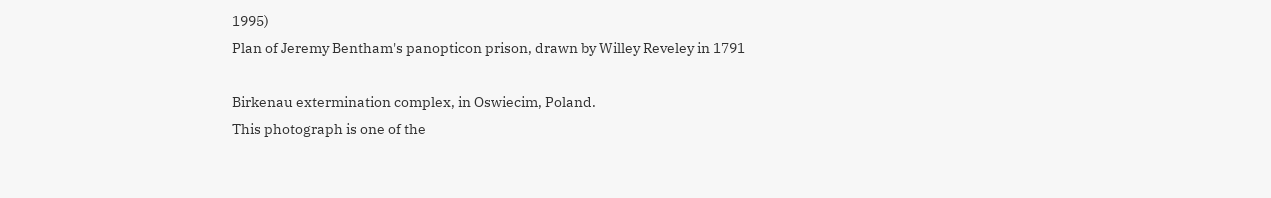1995)
Plan of Jeremy Bentham's panopticon prison, drawn by Willey Reveley in 1791

Birkenau extermination complex, in Oswiecim, Poland.
This photograph is one of the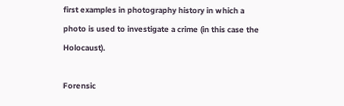first examples in photography history in which a photo is used to investigate a crime (in this case the Holocaust).

Forensic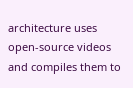architecture uses open-source videos and compiles them to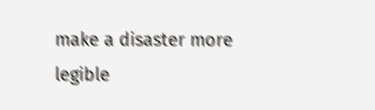make a disaster more legible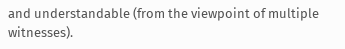and understandable (from the viewpoint of multiple witnesses).